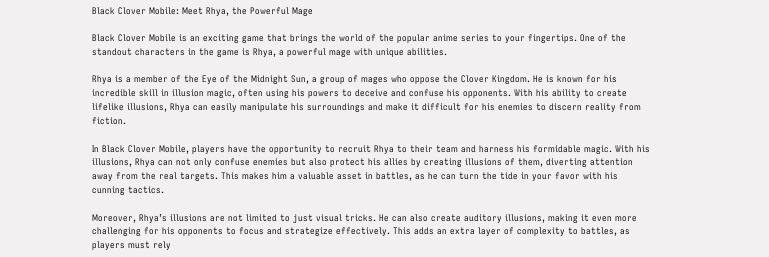Black Clover Mobile: Meet Rhya, the Powerful Mage

Black Clover Mobile is an exciting game that brings the world of the popular anime series to your fingertips. One of the standout characters in the game is Rhya, a powerful mage with unique abilities.

Rhya is a member of the Eye of the Midnight Sun, a group of mages who oppose the Clover Kingdom. He is known for his incredible skill in illusion magic, often using his powers to deceive and confuse his opponents. With his ability to create lifelike illusions, Rhya can easily manipulate his surroundings and make it difficult for his enemies to discern reality from fiction.

In Black Clover Mobile, players have the opportunity to recruit Rhya to their team and harness his formidable magic. With his illusions, Rhya can not only confuse enemies but also protect his allies by creating illusions of them, diverting attention away from the real targets. This makes him a valuable asset in battles, as he can turn the tide in your favor with his cunning tactics.

Moreover, Rhya’s illusions are not limited to just visual tricks. He can also create auditory illusions, making it even more challenging for his opponents to focus and strategize effectively. This adds an extra layer of complexity to battles, as players must rely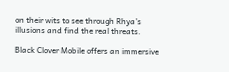on their wits to see through Rhya’s illusions and find the real threats.

Black Clover Mobile offers an immersive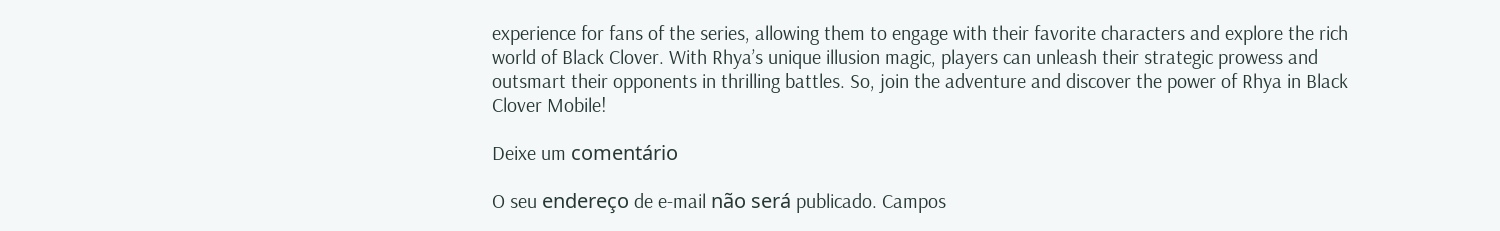experience for fans of the series, allowing them to engage with their favorite characters and explore the rich world of Black Clover. With Rhya’s unique illusion magic, players can unleash their strategic prowess and outsmart their opponents in thrilling battles. So, join the adventure and discover the power of Rhya in Black Clover Mobile!

Deixe um comentário

O seu endereço de e-mail não será publicado. Campos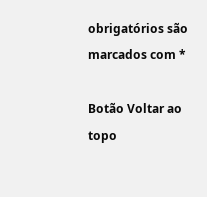obrigatórios são marcados com *

Botão Voltar ao topo